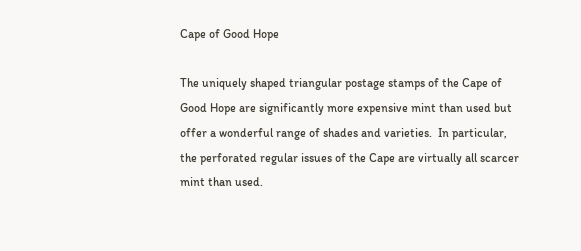Cape of Good Hope

The uniquely shaped triangular postage stamps of the Cape of Good Hope are significantly more expensive mint than used but offer a wonderful range of shades and varieties.  In particular, the perforated regular issues of the Cape are virtually all scarcer mint than used.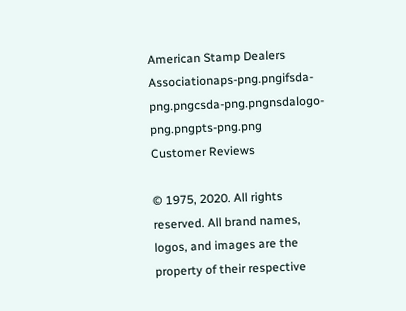American Stamp Dealers Associationaps-png.pngifsda-png.pngcsda-png.pngnsdalogo-png.pngpts-png.png       Customer Reviews

© 1975, 2020. All rights reserved. All brand names, logos, and images are the property of their respective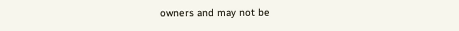owners and may not be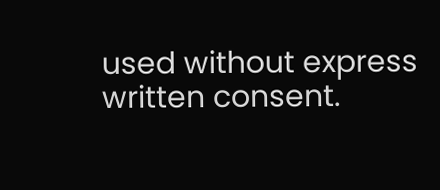used without express written consent.